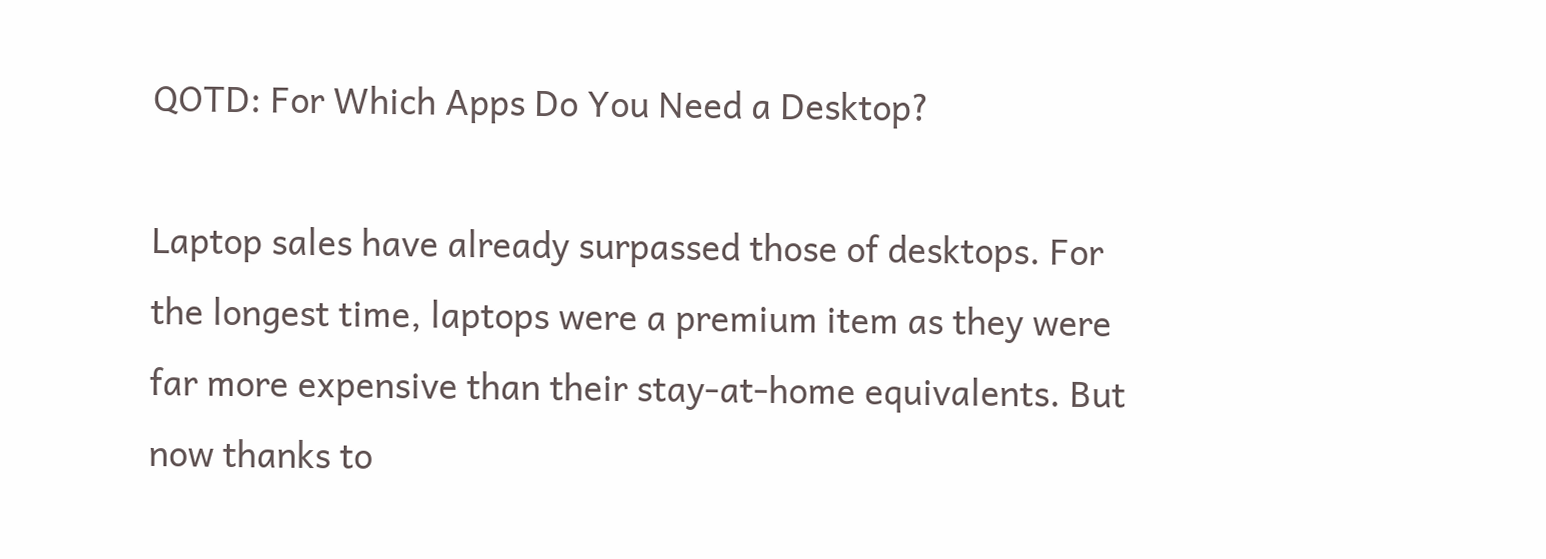QOTD: For Which Apps Do You Need a Desktop?

Laptop sales have already surpassed those of desktops. For the longest time, laptops were a premium item as they were far more expensive than their stay-at-home equivalents. But now thanks to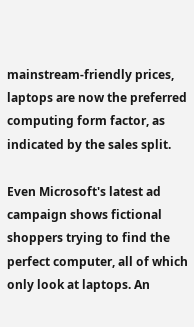mainstream-friendly prices, laptops are now the preferred computing form factor, as indicated by the sales split.

Even Microsoft's latest ad campaign shows fictional shoppers trying to find the perfect computer, all of which only look at laptops. An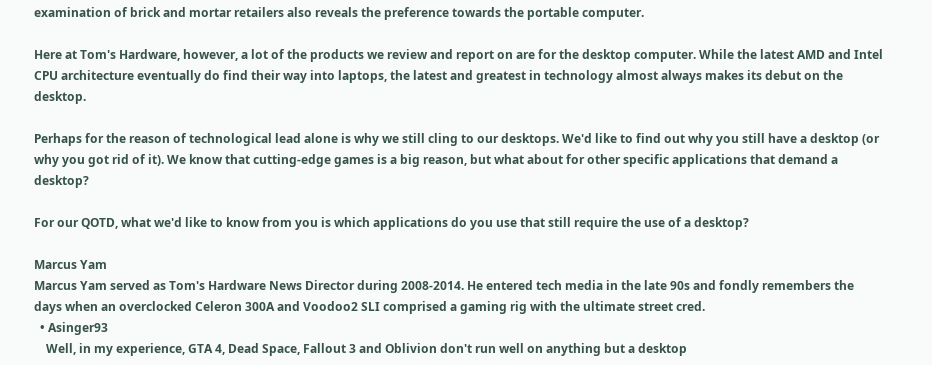examination of brick and mortar retailers also reveals the preference towards the portable computer.

Here at Tom's Hardware, however, a lot of the products we review and report on are for the desktop computer. While the latest AMD and Intel CPU architecture eventually do find their way into laptops, the latest and greatest in technology almost always makes its debut on the desktop.

Perhaps for the reason of technological lead alone is why we still cling to our desktops. We'd like to find out why you still have a desktop (or why you got rid of it). We know that cutting-edge games is a big reason, but what about for other specific applications that demand a desktop?

For our QOTD, what we'd like to know from you is which applications do you use that still require the use of a desktop?

Marcus Yam
Marcus Yam served as Tom's Hardware News Director during 2008-2014. He entered tech media in the late 90s and fondly remembers the days when an overclocked Celeron 300A and Voodoo2 SLI comprised a gaming rig with the ultimate street cred.
  • Asinger93
    Well, in my experience, GTA 4, Dead Space, Fallout 3 and Oblivion don't run well on anything but a desktop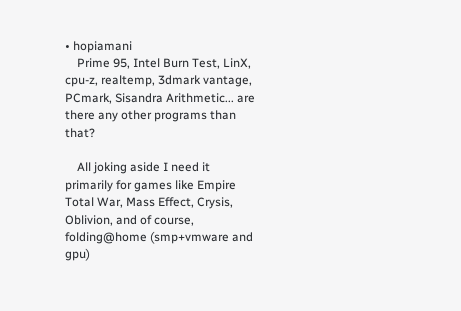• hopiamani
    Prime 95, Intel Burn Test, LinX, cpu-z, realtemp, 3dmark vantage, PCmark, Sisandra Arithmetic... are there any other programs than that?

    All joking aside I need it primarily for games like Empire Total War, Mass Effect, Crysis, Oblivion, and of course, folding@home (smp+vmware and gpu)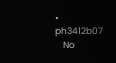• ph3412b07
    No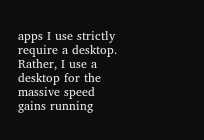apps I use strictly require a desktop. Rather, I use a desktop for the massive speed gains running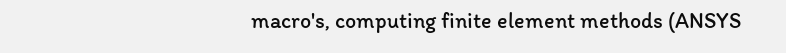macro's, computing finite element methods (ANSYS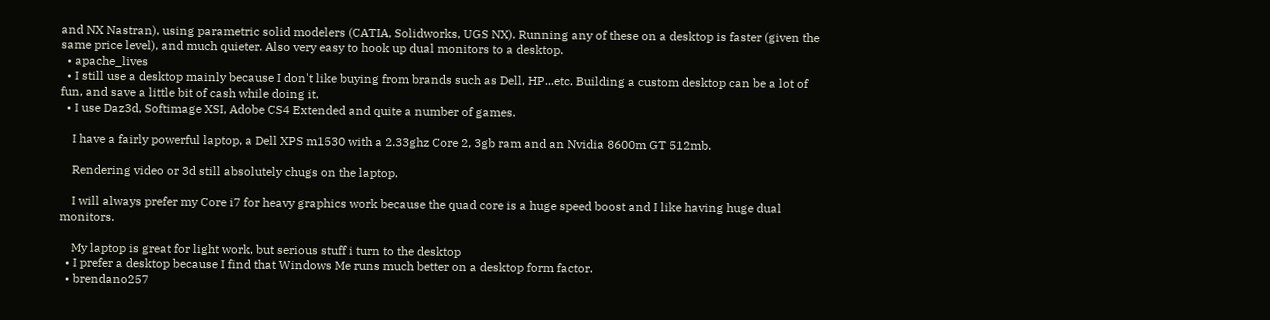and NX Nastran), using parametric solid modelers (CATIA, Solidworks, UGS NX). Running any of these on a desktop is faster (given the same price level), and much quieter. Also very easy to hook up dual monitors to a desktop.
  • apache_lives
  • I still use a desktop mainly because I don't like buying from brands such as Dell, HP...etc. Building a custom desktop can be a lot of fun, and save a little bit of cash while doing it.
  • I use Daz3d, Softimage XSI, Adobe CS4 Extended and quite a number of games.

    I have a fairly powerful laptop, a Dell XPS m1530 with a 2.33ghz Core 2, 3gb ram and an Nvidia 8600m GT 512mb.

    Rendering video or 3d still absolutely chugs on the laptop.

    I will always prefer my Core i7 for heavy graphics work because the quad core is a huge speed boost and I like having huge dual monitors.

    My laptop is great for light work, but serious stuff i turn to the desktop
  • I prefer a desktop because I find that Windows Me runs much better on a desktop form factor.
  • brendano257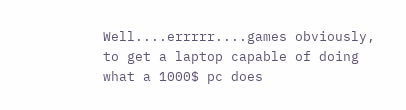Well....errrrr....games obviously, to get a laptop capable of doing what a 1000$ pc does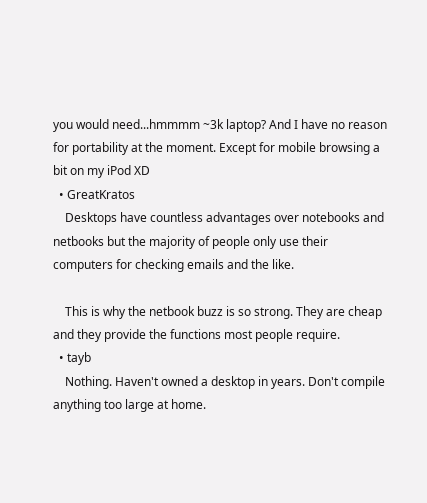you would need...hmmmm ~3k laptop? And I have no reason for portability at the moment. Except for mobile browsing a bit on my iPod XD
  • GreatKratos
    Desktops have countless advantages over notebooks and netbooks but the majority of people only use their computers for checking emails and the like.

    This is why the netbook buzz is so strong. They are cheap and they provide the functions most people require.
  • tayb
    Nothing. Haven't owned a desktop in years. Don't compile anything too large at home.